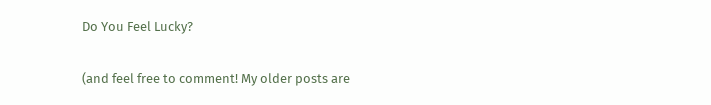Do You Feel Lucky?

(and feel free to comment! My older posts are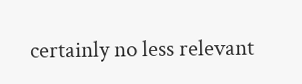certainly no less relevant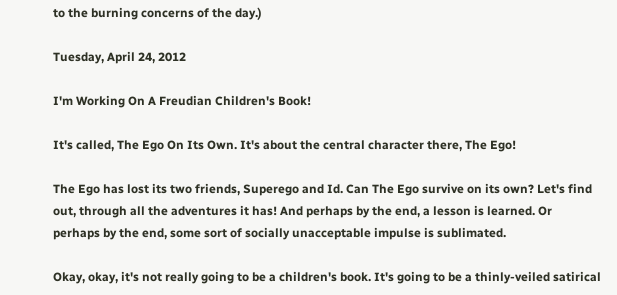to the burning concerns of the day.)

Tuesday, April 24, 2012

I'm Working On A Freudian Children's Book!

It's called, The Ego On Its Own. It's about the central character there, The Ego!

The Ego has lost its two friends, Superego and Id. Can The Ego survive on its own? Let's find out, through all the adventures it has! And perhaps by the end, a lesson is learned. Or perhaps by the end, some sort of socially unacceptable impulse is sublimated.

Okay, okay, it's not really going to be a children's book. It's going to be a thinly-veiled satirical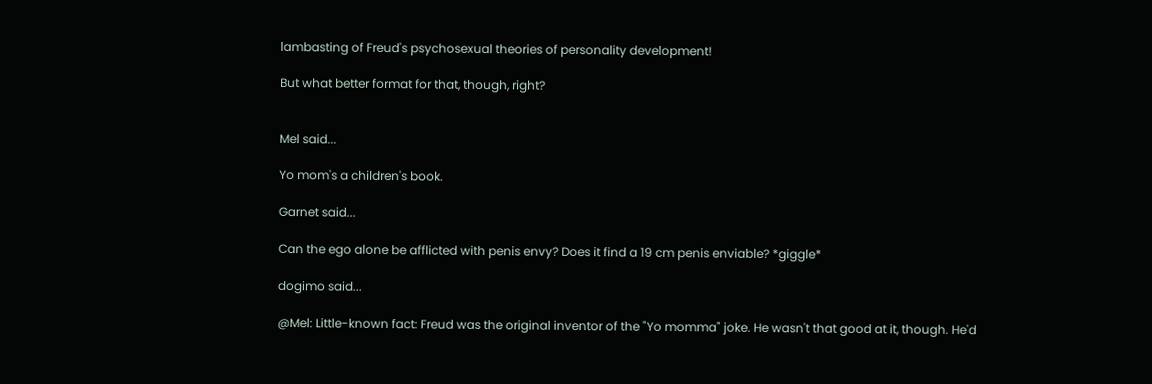lambasting of Freud's psychosexual theories of personality development!

But what better format for that, though, right?


Mel said...

Yo mom's a children's book.

Garnet said...

Can the ego alone be afflicted with penis envy? Does it find a 19 cm penis enviable? *giggle*

dogimo said...

@Mel: Little-known fact: Freud was the original inventor of the "Yo momma" joke. He wasn't that good at it, though. He'd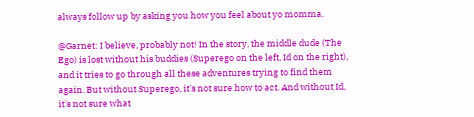always follow up by asking you how you feel about yo momma.

@Garnet: I believe, probably not! In the story, the middle dude (The Ego) is lost without his buddies (Superego on the left, Id on the right), and it tries to go through all these adventures trying to find them again. But without Superego, it's not sure how to act. And without Id, it's not sure what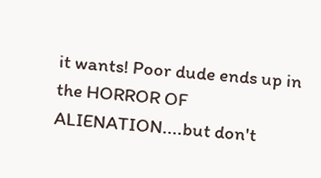it wants! Poor dude ends up in the HORROR OF ALIENATION....but don't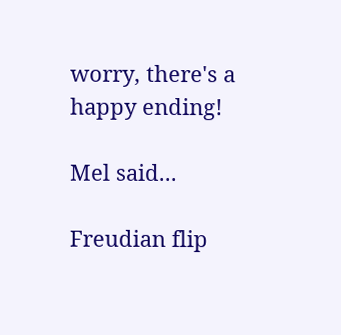worry, there's a happy ending!

Mel said...

Freudian flip